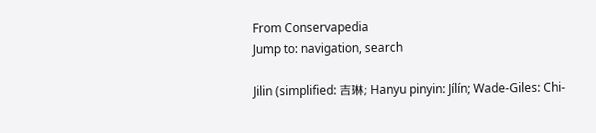From Conservapedia
Jump to: navigation, search

Jilin (simplified: 吉琳; Hanyu pinyin: Jílín; Wade-Giles: Chi-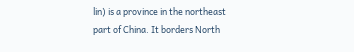lin) is a province in the northeast part of China. It borders North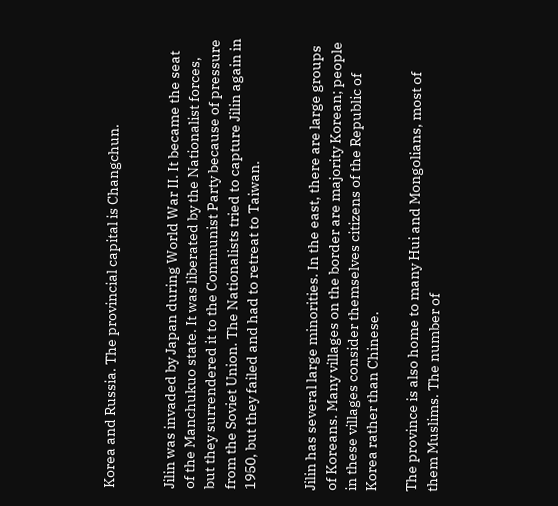Korea and Russia. The provincial capital is Changchun.


Jilin was invaded by Japan during World War II. It became the seat of the Manchukuo state. It was liberated by the Nationalist forces, but they surrendered it to the Communist Party because of pressure from the Soviet Union. The Nationalists tried to capture Jilin again in 1950, but they failed and had to retreat to Taiwan.


Jilin has several large minorities. In the east, there are large groups of Koreans. Many villages on the border are majority Korean; people in these villages consider themselves citizens of the Republic of Korea rather than Chinese.

The province is also home to many Hui and Mongolians, most of them Muslims. The number of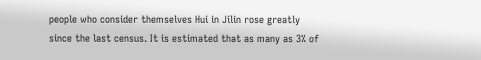people who consider themselves Hui in Jilin rose greatly since the last census. It is estimated that as many as 3% of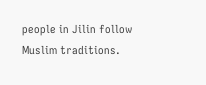people in Jilin follow Muslim traditions.